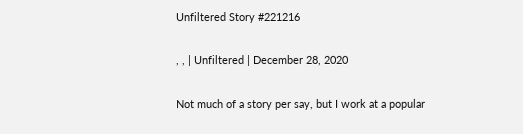Unfiltered Story #221216

, , | Unfiltered | December 28, 2020

Not much of a story per say, but I work at a popular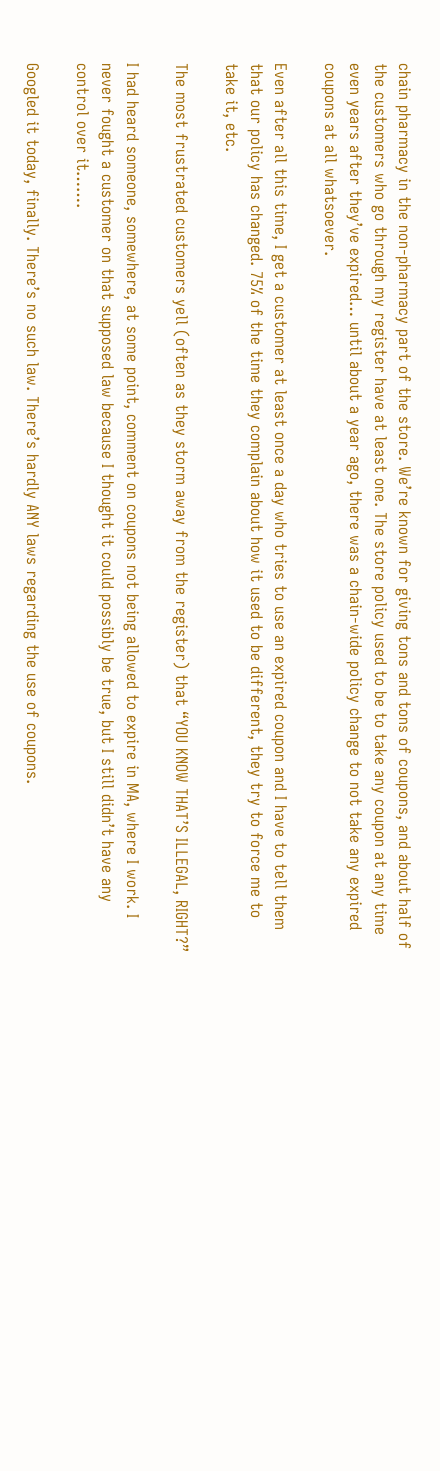chain pharmacy in the non-pharmacy part of the store. We’re known for giving tons and tons of coupons, and about half of the customers who go through my register have at least one. The store policy used to be to take any coupon at any time even years after they’ve expired… until about a year ago, there was a chain-wide policy change to not take any expired coupons at all whatsoever.

Even after all this time, I get a customer at least once a day who tries to use an expired coupon and I have to tell them that our policy has changed. 75% of the time they complain about how it used to be different, they try to force me to take it, etc.

The most frustrated customers yell (often as they storm away from the register) that “YOU KNOW THAT’S ILLEGAL, RIGHT?”

I had heard someone, somewhere, at some point, comment on coupons not being allowed to expire in MA, where I work. I never fought a customer on that supposed law because I thought it could possibly be true, but I still didn’t have any control over it…….

Googled it today, finally. There’s no such law. There’s hardly ANY laws regarding the use of coupons.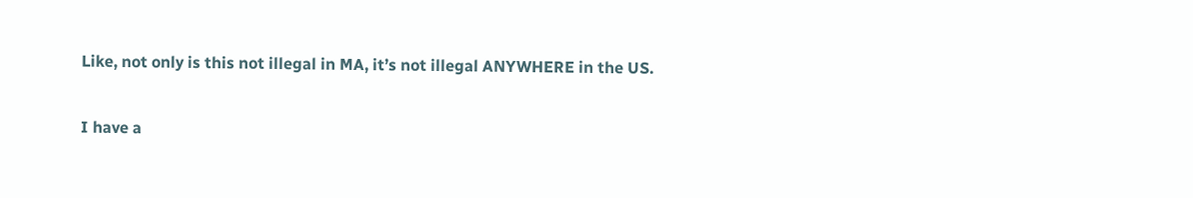Like, not only is this not illegal in MA, it’s not illegal ANYWHERE in the US.

I have a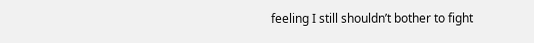feeling I still shouldn’t bother to fight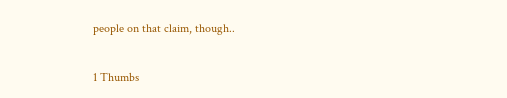people on that claim, though..

1 Thumbs